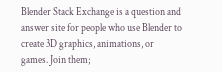Blender Stack Exchange is a question and answer site for people who use Blender to create 3D graphics, animations, or games. Join them;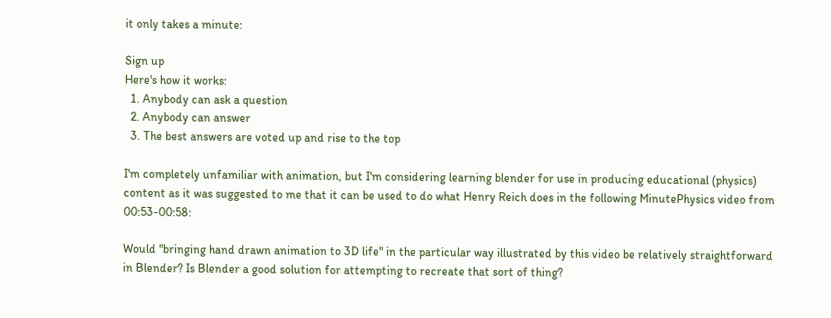it only takes a minute:

Sign up
Here's how it works:
  1. Anybody can ask a question
  2. Anybody can answer
  3. The best answers are voted up and rise to the top

I'm completely unfamiliar with animation, but I'm considering learning blender for use in producing educational (physics) content as it was suggested to me that it can be used to do what Henry Reich does in the following MinutePhysics video from 00:53-00:58:

Would "bringing hand drawn animation to 3D life" in the particular way illustrated by this video be relatively straightforward in Blender? Is Blender a good solution for attempting to recreate that sort of thing?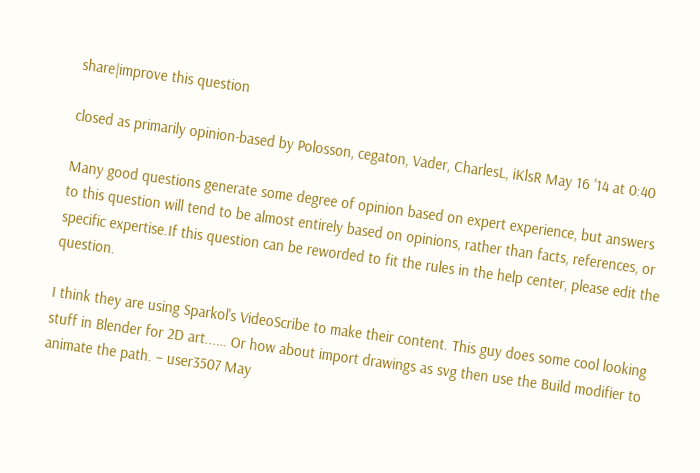share|improve this question

closed as primarily opinion-based by Polosson, cegaton, Vader, CharlesL, iKlsR May 16 '14 at 0:40

Many good questions generate some degree of opinion based on expert experience, but answers to this question will tend to be almost entirely based on opinions, rather than facts, references, or specific expertise.If this question can be reworded to fit the rules in the help center, please edit the question.

I think they are using Sparkol's VideoScribe to make their content. This guy does some cool looking stuff in Blender for 2D art...… Or how about import drawings as svg then use the Build modifier to animate the path. – user3507 May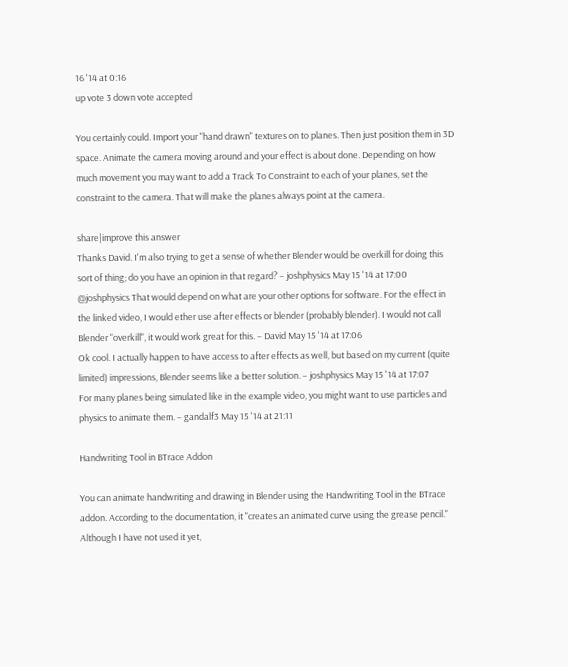16 '14 at 0:16
up vote 3 down vote accepted

You certainly could. Import your "hand drawn" textures on to planes. Then just position them in 3D space. Animate the camera moving around and your effect is about done. Depending on how much movement you may want to add a Track To Constraint to each of your planes, set the constraint to the camera. That will make the planes always point at the camera.

share|improve this answer
Thanks David. I'm also trying to get a sense of whether Blender would be overkill for doing this sort of thing; do you have an opinion in that regard? – joshphysics May 15 '14 at 17:00
@joshphysics That would depend on what are your other options for software. For the effect in the linked video, I would ether use after effects or blender (probably blender). I would not call Blender "overkill", it would work great for this. – David May 15 '14 at 17:06
Ok cool. I actually happen to have access to after effects as well, but based on my current (quite limited) impressions, Blender seems like a better solution. – joshphysics May 15 '14 at 17:07
For many planes being simulated like in the example video, you might want to use particles and physics to animate them. – gandalf3 May 15 '14 at 21:11

Handwriting Tool in BTrace Addon

You can animate handwriting and drawing in Blender using the Handwriting Tool in the BTrace addon. According to the documentation, it "creates an animated curve using the grease pencil." Although I have not used it yet,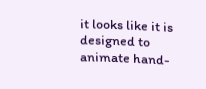it looks like it is designed to animate hand-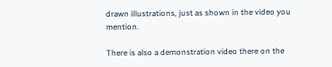drawn illustrations, just as shown in the video you mention.

There is also a demonstration video there on the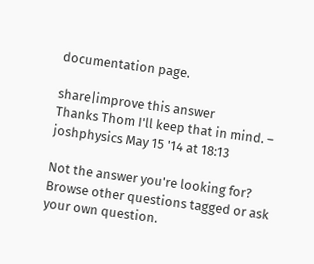documentation page.

share|improve this answer
Thanks Thom I'll keep that in mind. – joshphysics May 15 '14 at 18:13

Not the answer you're looking for? Browse other questions tagged or ask your own question.